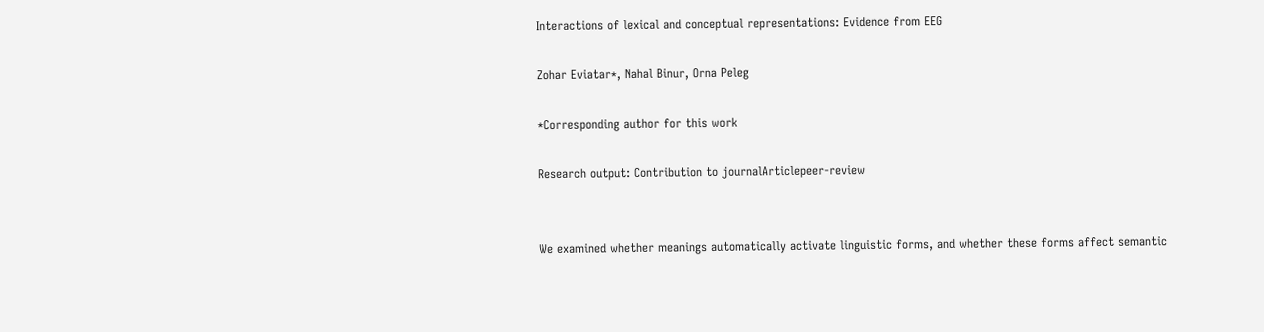Interactions of lexical and conceptual representations: Evidence from EEG

Zohar Eviatar*, Nahal Binur, Orna Peleg

*Corresponding author for this work

Research output: Contribution to journalArticlepeer-review


We examined whether meanings automatically activate linguistic forms, and whether these forms affect semantic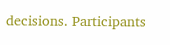decisions. Participants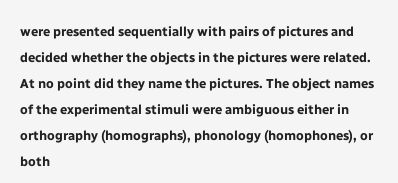were presented sequentially with pairs of pictures and decided whether the objects in the pictures were related. At no point did they name the pictures. The object names of the experimental stimuli were ambiguous either in orthography (homographs), phonology (homophones), or both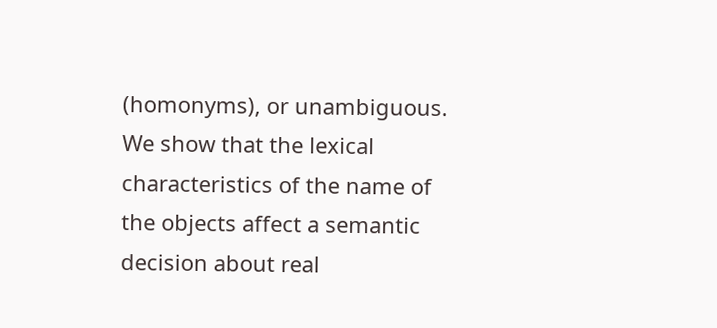(homonyms), or unambiguous. We show that the lexical characteristics of the name of the objects affect a semantic decision about real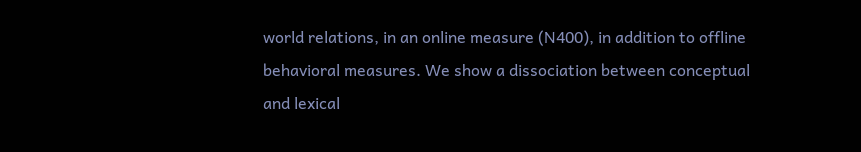world relations, in an online measure (N400), in addition to offline behavioral measures. We show a dissociation between conceptual and lexical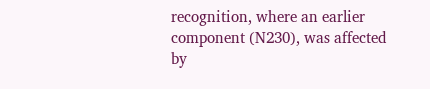recognition, where an earlier component (N230), was affected by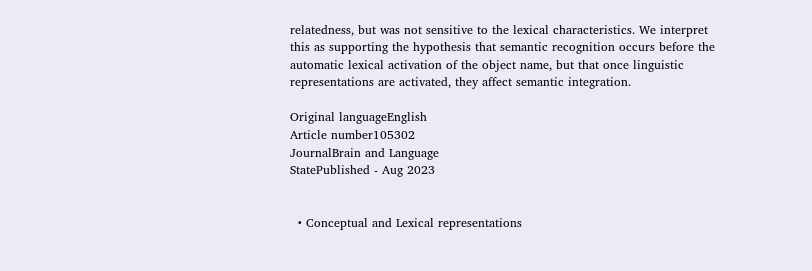relatedness, but was not sensitive to the lexical characteristics. We interpret this as supporting the hypothesis that semantic recognition occurs before the automatic lexical activation of the object name, but that once linguistic representations are activated, they affect semantic integration.

Original languageEnglish
Article number105302
JournalBrain and Language
StatePublished - Aug 2023


  • Conceptual and Lexical representations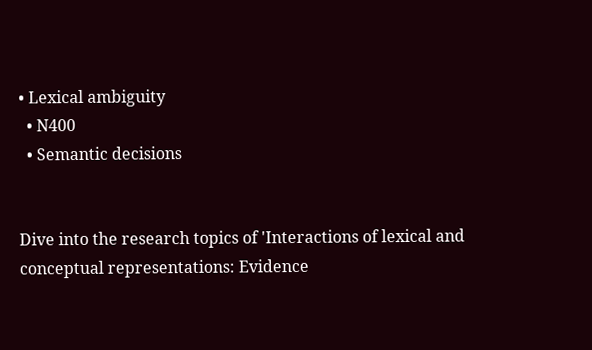• Lexical ambiguity
  • N400
  • Semantic decisions


Dive into the research topics of 'Interactions of lexical and conceptual representations: Evidence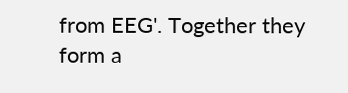from EEG'. Together they form a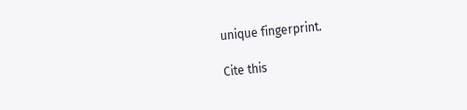unique fingerprint.

Cite this